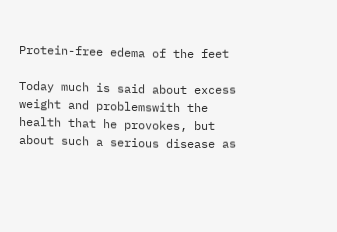Protein-free edema of the feet

Today much is said about excess weight and problemswith the health that he provokes, but about such a serious disease as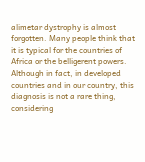alimetar dystrophy is almost forgotten. Many people think that it is typical for the countries of Africa or the belligerent powers. Although in fact, in developed countries and in our country, this diagnosis is not a rare thing, considering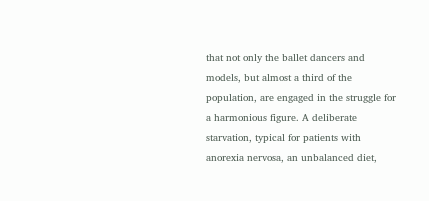that not only the ballet dancers and models, but almost a third of the population, are engaged in the struggle for a harmonious figure. A deliberate starvation, typical for patients with anorexia nervosa, an unbalanced diet,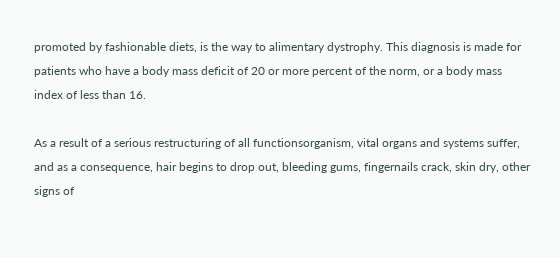promoted by fashionable diets, is the way to alimentary dystrophy. This diagnosis is made for patients who have a body mass deficit of 20 or more percent of the norm, or a body mass index of less than 16.

As a result of a serious restructuring of all functionsorganism, vital organs and systems suffer, and as a consequence, hair begins to drop out, bleeding gums, fingernails crack, skin dry, other signs of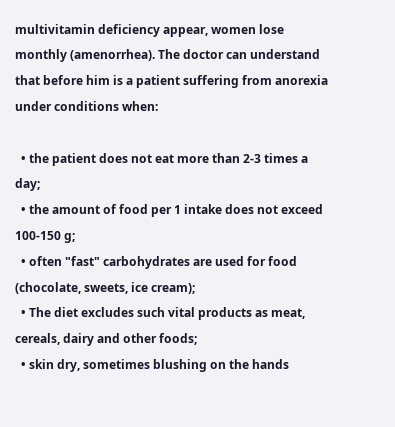multivitamin deficiency appear, women lose monthly (amenorrhea). The doctor can understand that before him is a patient suffering from anorexia under conditions when:

  • the patient does not eat more than 2-3 times a day;
  • the amount of food per 1 intake does not exceed 100-150 g;
  • often "fast" carbohydrates are used for food (chocolate, sweets, ice cream);
  • The diet excludes such vital products as meat, cereals, dairy and other foods;
  • skin dry, sometimes blushing on the hands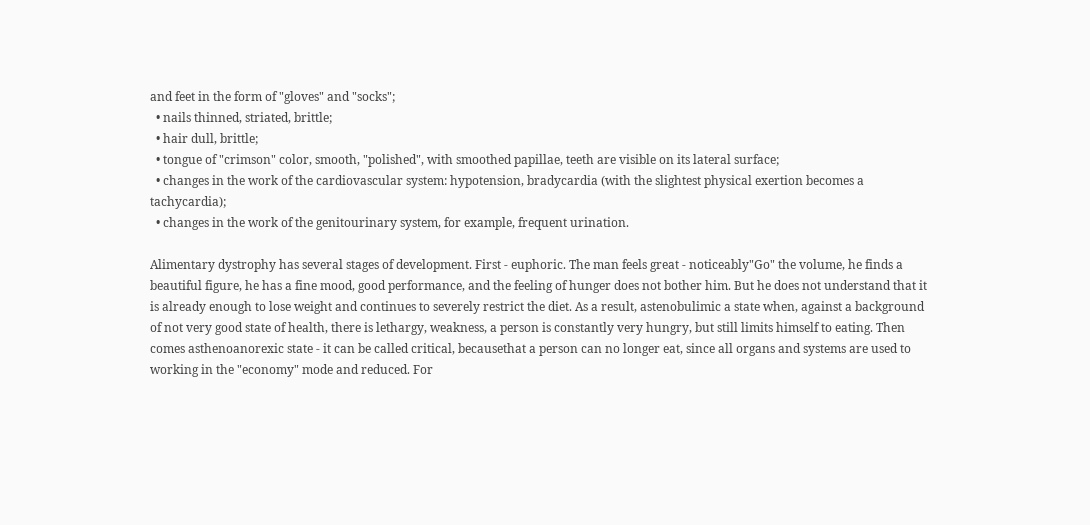and feet in the form of "gloves" and "socks";
  • nails thinned, striated, brittle;
  • hair dull, brittle;
  • tongue of "crimson" color, smooth, "polished", with smoothed papillae, teeth are visible on its lateral surface;
  • changes in the work of the cardiovascular system: hypotension, bradycardia (with the slightest physical exertion becomes a tachycardia);
  • changes in the work of the genitourinary system, for example, frequent urination.

Alimentary dystrophy has several stages of development. First - euphoric. The man feels great - noticeably"Go" the volume, he finds a beautiful figure, he has a fine mood, good performance, and the feeling of hunger does not bother him. But he does not understand that it is already enough to lose weight and continues to severely restrict the diet. As a result, astenobulimic a state when, against a background of not very good state of health, there is lethargy, weakness, a person is constantly very hungry, but still limits himself to eating. Then comes asthenoanorexic state - it can be called critical, becausethat a person can no longer eat, since all organs and systems are used to working in the "economy" mode and reduced. For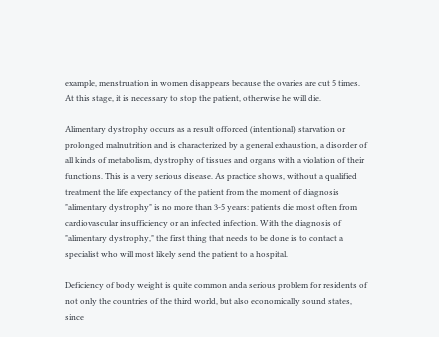example, menstruation in women disappears because the ovaries are cut 5 times. At this stage, it is necessary to stop the patient, otherwise he will die.

Alimentary dystrophy occurs as a result offorced (intentional) starvation or prolonged malnutrition and is characterized by a general exhaustion, a disorder of all kinds of metabolism, dystrophy of tissues and organs with a violation of their functions. This is a very serious disease. As practice shows, without a qualified treatment the life expectancy of the patient from the moment of diagnosis "alimentary dystrophy" is no more than 3-5 years: patients die most often from cardiovascular insufficiency or an infected infection. With the diagnosis of "alimentary dystrophy," the first thing that needs to be done is to contact a specialist who will most likely send the patient to a hospital.

Deficiency of body weight is quite common anda serious problem for residents of not only the countries of the third world, but also economically sound states, since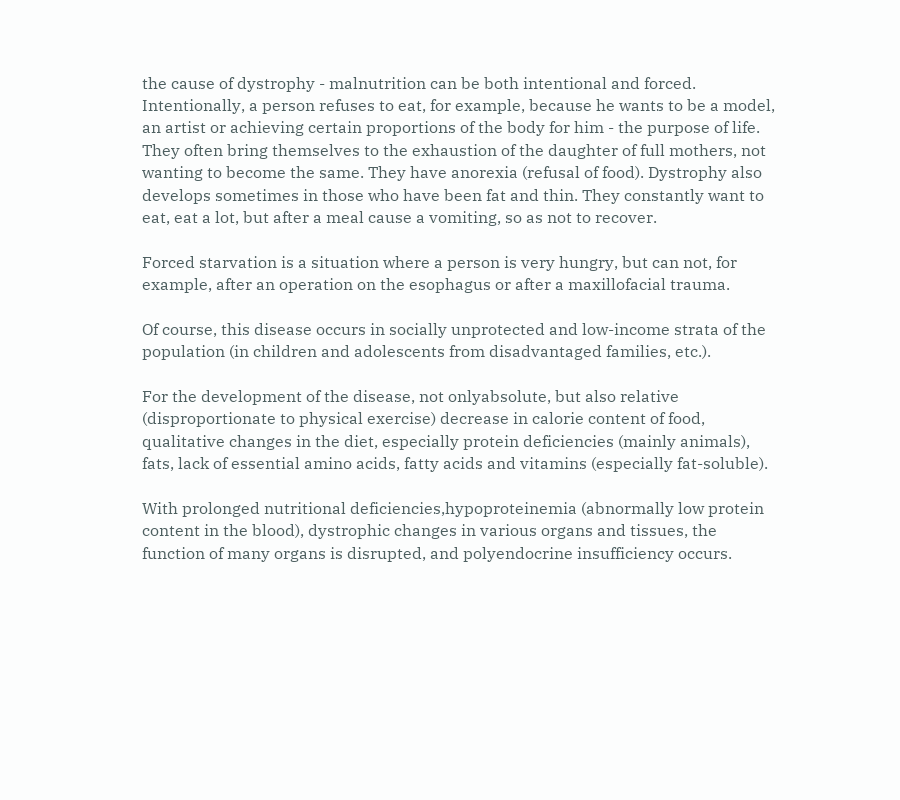the cause of dystrophy - malnutrition can be both intentional and forced. Intentionally, a person refuses to eat, for example, because he wants to be a model, an artist or achieving certain proportions of the body for him - the purpose of life. They often bring themselves to the exhaustion of the daughter of full mothers, not wanting to become the same. They have anorexia (refusal of food). Dystrophy also develops sometimes in those who have been fat and thin. They constantly want to eat, eat a lot, but after a meal cause a vomiting, so as not to recover.

Forced starvation is a situation where a person is very hungry, but can not, for example, after an operation on the esophagus or after a maxillofacial trauma.

Of course, this disease occurs in socially unprotected and low-income strata of the population (in children and adolescents from disadvantaged families, etc.).

For the development of the disease, not onlyabsolute, but also relative (disproportionate to physical exercise) decrease in calorie content of food, qualitative changes in the diet, especially protein deficiencies (mainly animals), fats, lack of essential amino acids, fatty acids and vitamins (especially fat-soluble).

With prolonged nutritional deficiencies,hypoproteinemia (abnormally low protein content in the blood), dystrophic changes in various organs and tissues, the function of many organs is disrupted, and polyendocrine insufficiency occurs.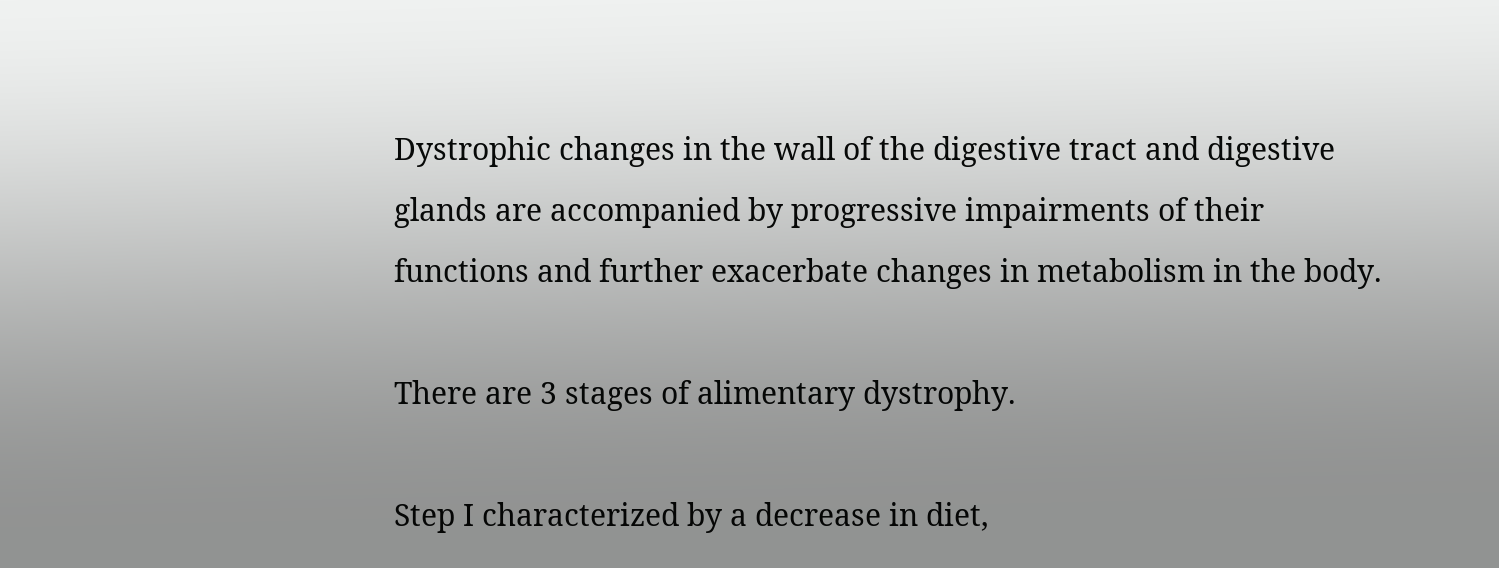Dystrophic changes in the wall of the digestive tract and digestive glands are accompanied by progressive impairments of their functions and further exacerbate changes in metabolism in the body.

There are 3 stages of alimentary dystrophy.

Step I characterized by a decrease in diet,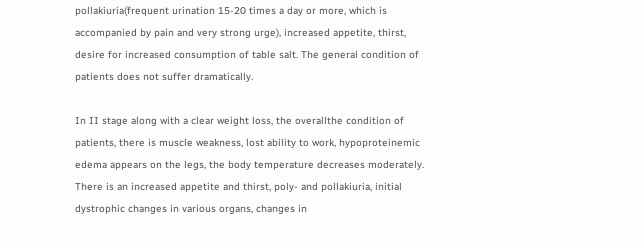pollakiuria(frequent urination 15-20 times a day or more, which is accompanied by pain and very strong urge), increased appetite, thirst, desire for increased consumption of table salt. The general condition of patients does not suffer dramatically.

In II stage along with a clear weight loss, the overallthe condition of patients, there is muscle weakness, lost ability to work, hypoproteinemic edema appears on the legs, the body temperature decreases moderately. There is an increased appetite and thirst, poly- and pollakiuria, initial dystrophic changes in various organs, changes in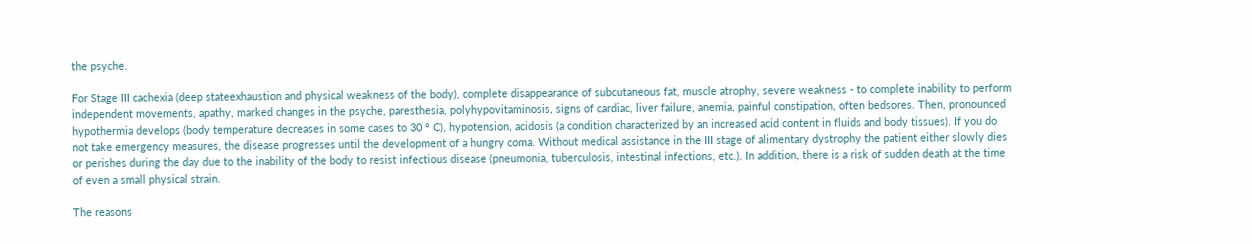the psyche.

For Stage III cachexia (deep stateexhaustion and physical weakness of the body), complete disappearance of subcutaneous fat, muscle atrophy, severe weakness - to complete inability to perform independent movements, apathy, marked changes in the psyche, paresthesia, polyhypovitaminosis, signs of cardiac, liver failure, anemia, painful constipation, often bedsores. Then, pronounced hypothermia develops (body temperature decreases in some cases to 30 ° C), hypotension, acidosis (a condition characterized by an increased acid content in fluids and body tissues). If you do not take emergency measures, the disease progresses until the development of a hungry coma. Without medical assistance in the III stage of alimentary dystrophy the patient either slowly dies or perishes during the day due to the inability of the body to resist infectious disease (pneumonia, tuberculosis, intestinal infections, etc.). In addition, there is a risk of sudden death at the time of even a small physical strain.

The reasons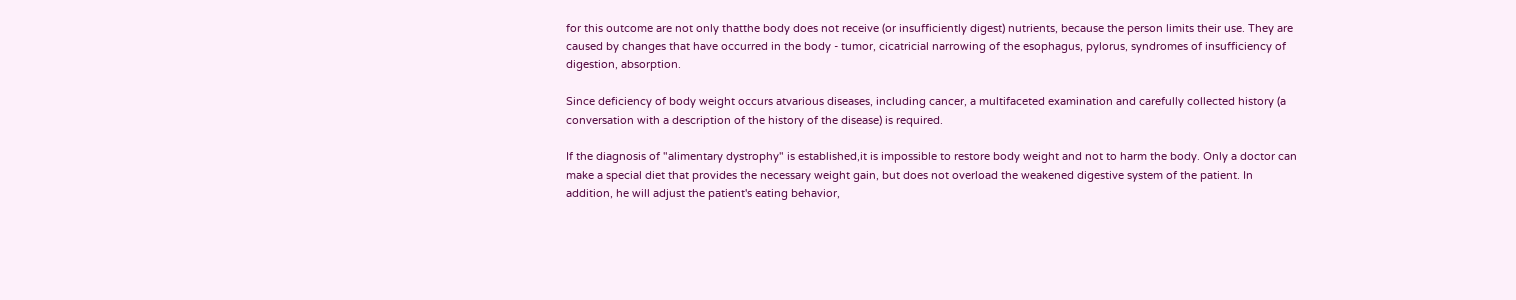for this outcome are not only thatthe body does not receive (or insufficiently digest) nutrients, because the person limits their use. They are caused by changes that have occurred in the body - tumor, cicatricial narrowing of the esophagus, pylorus, syndromes of insufficiency of digestion, absorption.

Since deficiency of body weight occurs atvarious diseases, including cancer, a multifaceted examination and carefully collected history (a conversation with a description of the history of the disease) is required.

If the diagnosis of "alimentary dystrophy" is established,it is impossible to restore body weight and not to harm the body. Only a doctor can make a special diet that provides the necessary weight gain, but does not overload the weakened digestive system of the patient. In addition, he will adjust the patient's eating behavior,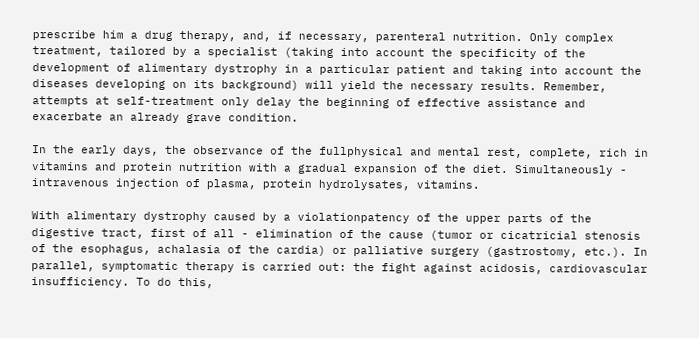prescribe him a drug therapy, and, if necessary, parenteral nutrition. Only complex treatment, tailored by a specialist (taking into account the specificity of the development of alimentary dystrophy in a particular patient and taking into account the diseases developing on its background) will yield the necessary results. Remember, attempts at self-treatment only delay the beginning of effective assistance and exacerbate an already grave condition.

In the early days, the observance of the fullphysical and mental rest, complete, rich in vitamins and protein nutrition with a gradual expansion of the diet. Simultaneously - intravenous injection of plasma, protein hydrolysates, vitamins.

With alimentary dystrophy caused by a violationpatency of the upper parts of the digestive tract, first of all - elimination of the cause (tumor or cicatricial stenosis of the esophagus, achalasia of the cardia) or palliative surgery (gastrostomy, etc.). In parallel, symptomatic therapy is carried out: the fight against acidosis, cardiovascular insufficiency. To do this,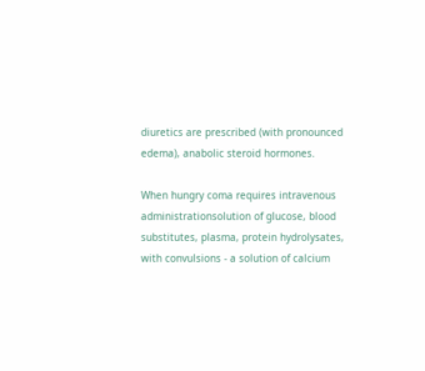diuretics are prescribed (with pronounced edema), anabolic steroid hormones.

When hungry coma requires intravenous administrationsolution of glucose, blood substitutes, plasma, protein hydrolysates, with convulsions - a solution of calcium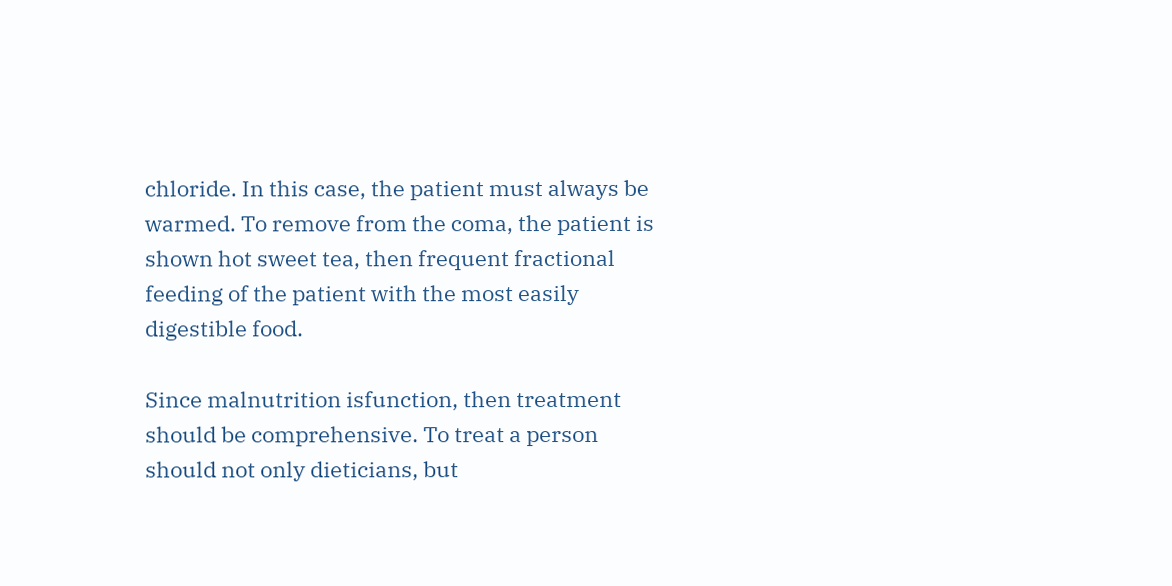chloride. In this case, the patient must always be warmed. To remove from the coma, the patient is shown hot sweet tea, then frequent fractional feeding of the patient with the most easily digestible food.

Since malnutrition isfunction, then treatment should be comprehensive. To treat a person should not only dieticians, but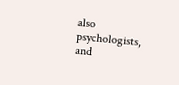also psychologists, and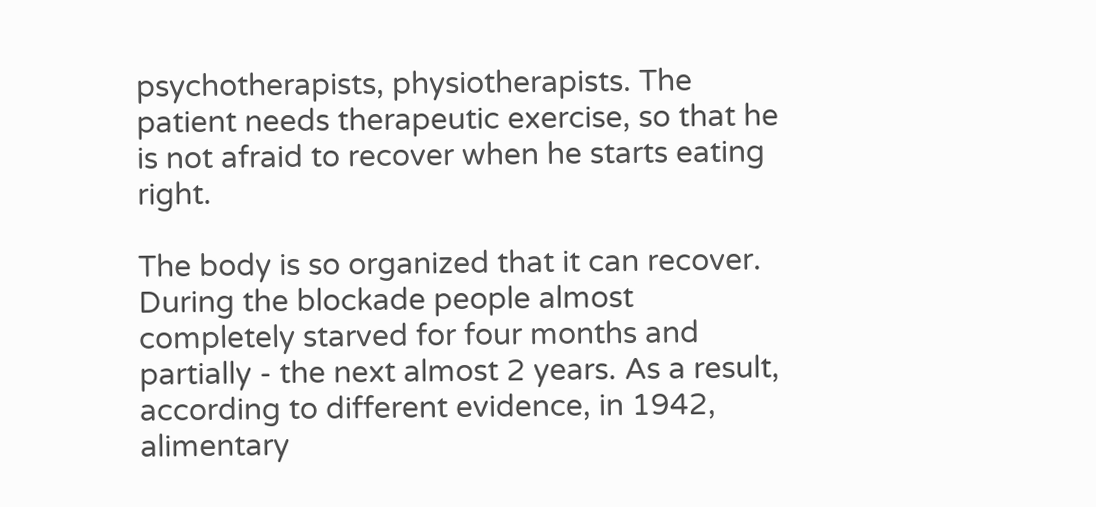psychotherapists, physiotherapists. The patient needs therapeutic exercise, so that he is not afraid to recover when he starts eating right.

The body is so organized that it can recover. During the blockade people almost completely starved for four months and partially - the next almost 2 years. As a result, according to different evidence, in 1942, alimentary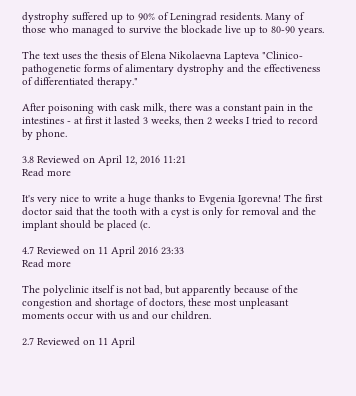dystrophy suffered up to 90% of Leningrad residents. Many of those who managed to survive the blockade live up to 80-90 years.

The text uses the thesis of Elena Nikolaevna Lapteva "Clinico-pathogenetic forms of alimentary dystrophy and the effectiveness of differentiated therapy."

After poisoning with cask milk, there was a constant pain in the intestines - at first it lasted 3 weeks, then 2 weeks I tried to record by phone.

3.8 Reviewed on April 12, 2016 11:21
Read more

It's very nice to write a huge thanks to Evgenia Igorevna! The first doctor said that the tooth with a cyst is only for removal and the implant should be placed (c.

4.7 Reviewed on 11 April 2016 23:33
Read more

The polyclinic itself is not bad, but apparently because of the congestion and shortage of doctors, these most unpleasant moments occur with us and our children.

2.7 Reviewed on 11 April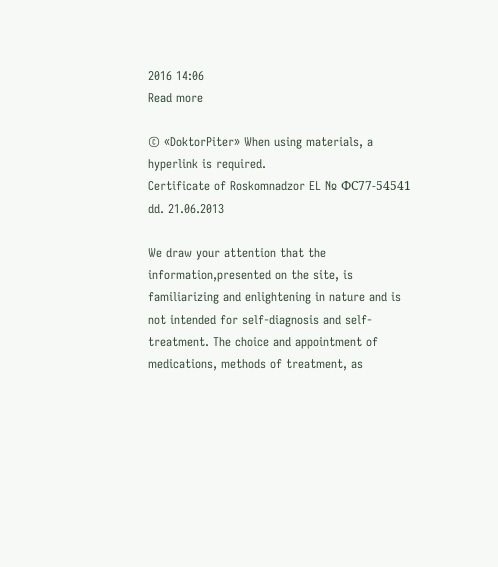2016 14:06
Read more

© «DoktorPiter» When using materials, a hyperlink is required.
Certificate of Roskomnadzor EL № ФС77-54541 dd. 21.06.2013

We draw your attention that the information,presented on the site, is familiarizing and enlightening in nature and is not intended for self-diagnosis and self-treatment. The choice and appointment of medications, methods of treatment, as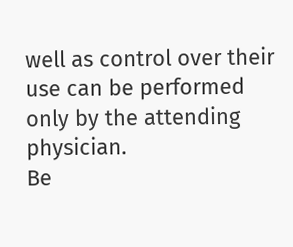well as control over their use can be performed only by the attending physician.
Be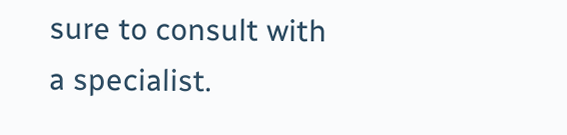sure to consult with a specialist.